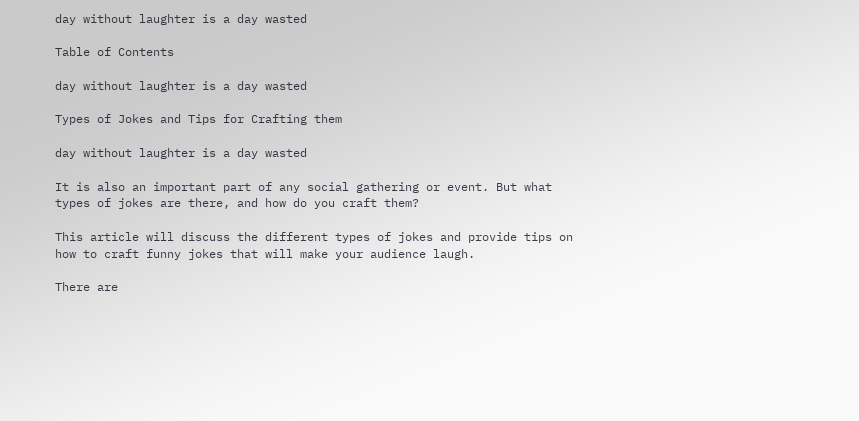day without laughter is a day wasted

Table of Contents

day without laughter is a day wasted

Types of Jokes and Tips for Crafting them

day without laughter is a day wasted

It is also an important part of any social gathering or event. But what types of jokes are there, and how do you craft them?

This article will discuss the different types of jokes and provide tips on how to craft funny jokes that will make your audience laugh.

There are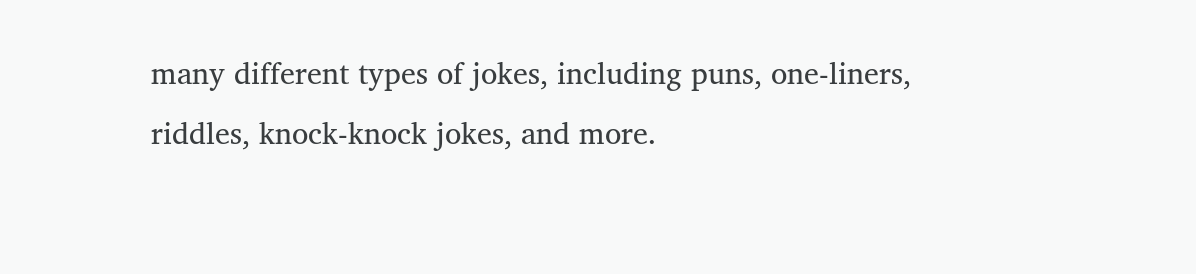many different types of jokes, including puns, one-liners, riddles, knock-knock jokes, and more.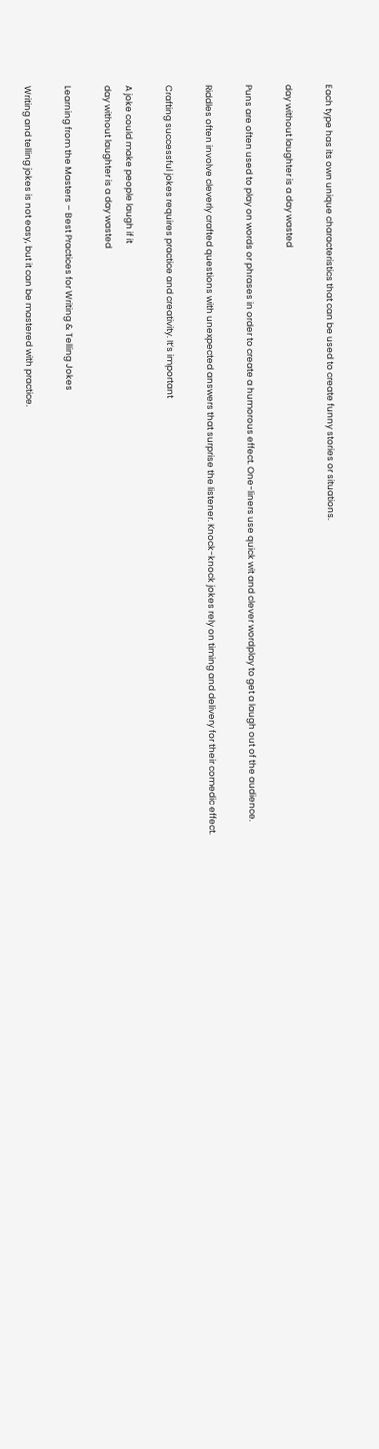Each type has its own unique characteristics that can be used to create funny stories or situations.

day without laughter is a day wasted

Puns are often used to play on words or phrases in order to create a humorous effect. One-liners use quick wit and clever wordplay to get a laugh out of the audience.

Riddles often involve cleverly crafted questions with unexpected answers that surprise the listener. Knock-knock jokes rely on timing and delivery for their comedic effect.

Crafting successful jokes requires practice and creativity. It’s important

A joke could make people laugh if it
day without laughter is a day wasted

Learning from the Masters – Best Practices for Writing & Telling Jokes

Writing and telling jokes is not easy, but it can be mastered with practice.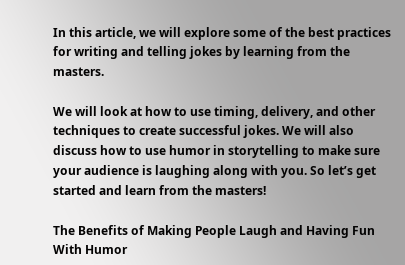In this article, we will explore some of the best practices for writing and telling jokes by learning from the masters.

We will look at how to use timing, delivery, and other techniques to create successful jokes. We will also discuss how to use humor in storytelling to make sure your audience is laughing along with you. So let’s get started and learn from the masters!

The Benefits of Making People Laugh and Having Fun With Humor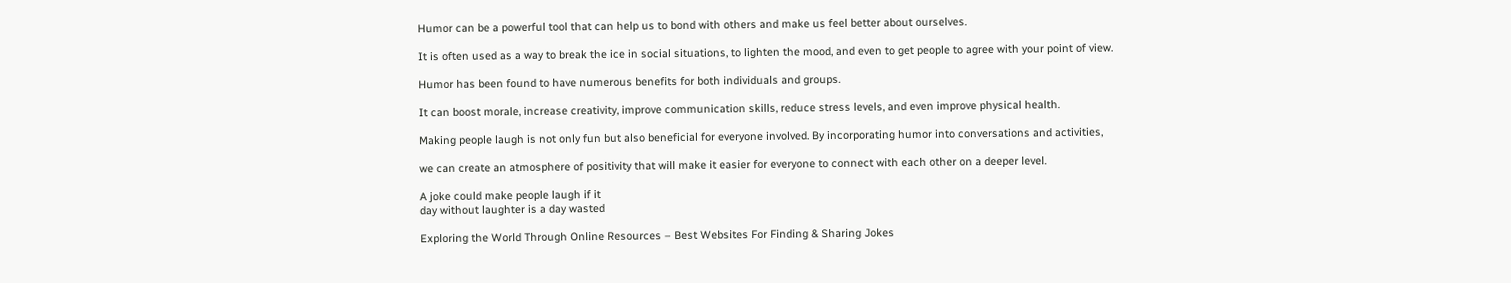Humor can be a powerful tool that can help us to bond with others and make us feel better about ourselves.

It is often used as a way to break the ice in social situations, to lighten the mood, and even to get people to agree with your point of view.

Humor has been found to have numerous benefits for both individuals and groups.

It can boost morale, increase creativity, improve communication skills, reduce stress levels, and even improve physical health.

Making people laugh is not only fun but also beneficial for everyone involved. By incorporating humor into conversations and activities,

we can create an atmosphere of positivity that will make it easier for everyone to connect with each other on a deeper level.

A joke could make people laugh if it
day without laughter is a day wasted

Exploring the World Through Online Resources – Best Websites For Finding & Sharing Jokes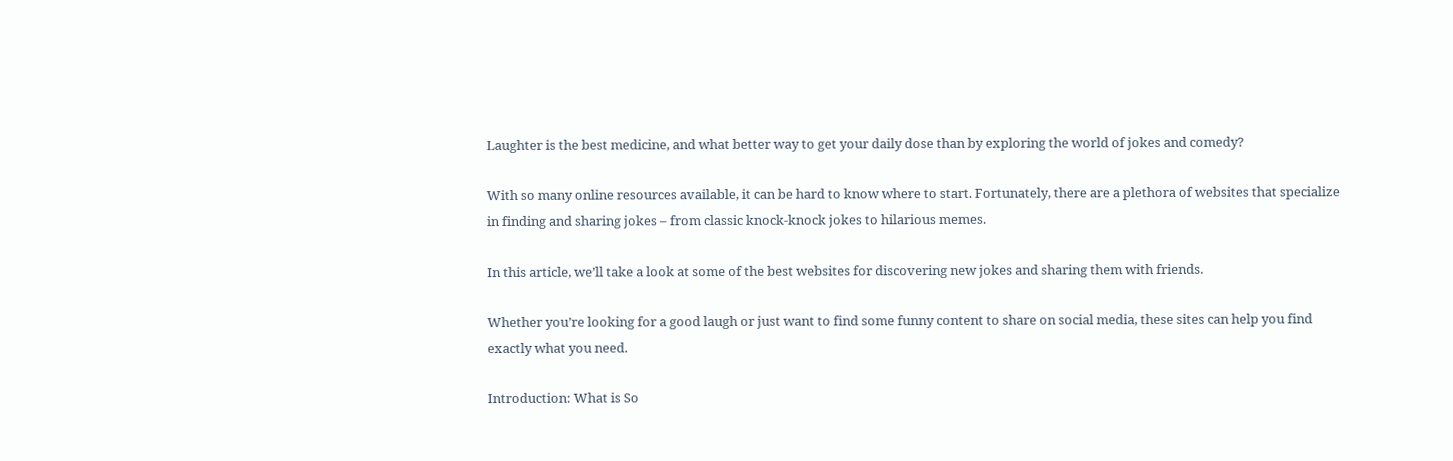Laughter is the best medicine, and what better way to get your daily dose than by exploring the world of jokes and comedy?

With so many online resources available, it can be hard to know where to start. Fortunately, there are a plethora of websites that specialize in finding and sharing jokes – from classic knock-knock jokes to hilarious memes.

In this article, we’ll take a look at some of the best websites for discovering new jokes and sharing them with friends.

Whether you’re looking for a good laugh or just want to find some funny content to share on social media, these sites can help you find exactly what you need.

Introduction: What is So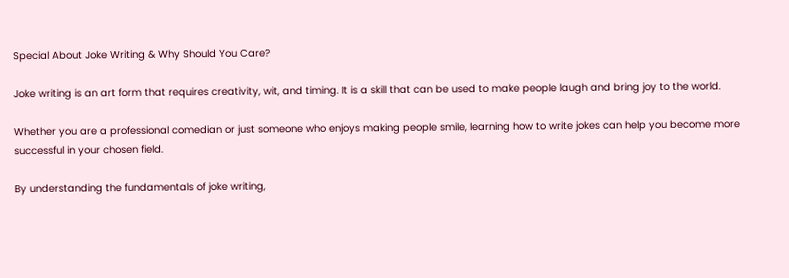Special About Joke Writing & Why Should You Care?

Joke writing is an art form that requires creativity, wit, and timing. It is a skill that can be used to make people laugh and bring joy to the world.

Whether you are a professional comedian or just someone who enjoys making people smile, learning how to write jokes can help you become more successful in your chosen field.

By understanding the fundamentals of joke writing,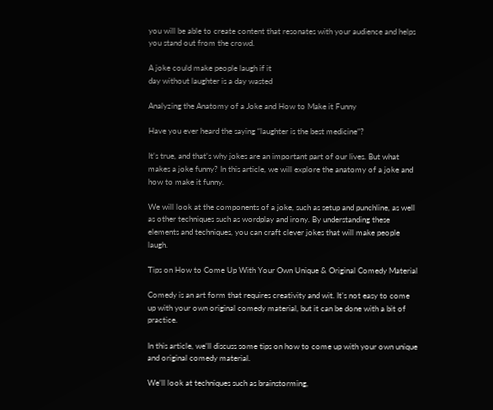you will be able to create content that resonates with your audience and helps you stand out from the crowd.

A joke could make people laugh if it
day without laughter is a day wasted

Analyzing the Anatomy of a Joke and How to Make it Funny

Have you ever heard the saying “laughter is the best medicine”?

It’s true, and that’s why jokes are an important part of our lives. But what makes a joke funny? In this article, we will explore the anatomy of a joke and how to make it funny.

We will look at the components of a joke, such as setup and punchline, as well as other techniques such as wordplay and irony. By understanding these elements and techniques, you can craft clever jokes that will make people laugh.

Tips on How to Come Up With Your Own Unique & Original Comedy Material

Comedy is an art form that requires creativity and wit. It’s not easy to come up with your own original comedy material, but it can be done with a bit of practice.

In this article, we’ll discuss some tips on how to come up with your own unique and original comedy material.

We’ll look at techniques such as brainstorming,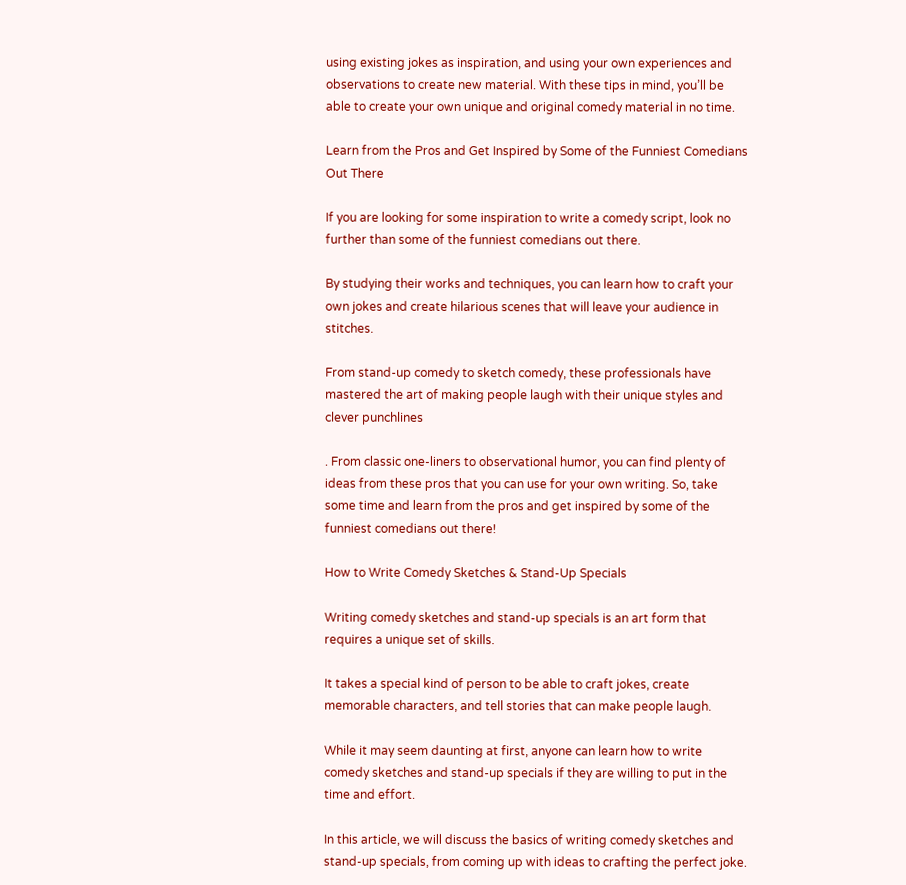using existing jokes as inspiration, and using your own experiences and observations to create new material. With these tips in mind, you’ll be able to create your own unique and original comedy material in no time.

Learn from the Pros and Get Inspired by Some of the Funniest Comedians Out There

If you are looking for some inspiration to write a comedy script, look no further than some of the funniest comedians out there.

By studying their works and techniques, you can learn how to craft your own jokes and create hilarious scenes that will leave your audience in stitches.

From stand-up comedy to sketch comedy, these professionals have mastered the art of making people laugh with their unique styles and clever punchlines

. From classic one-liners to observational humor, you can find plenty of ideas from these pros that you can use for your own writing. So, take some time and learn from the pros and get inspired by some of the funniest comedians out there!

How to Write Comedy Sketches & Stand-Up Specials

Writing comedy sketches and stand-up specials is an art form that requires a unique set of skills.

It takes a special kind of person to be able to craft jokes, create memorable characters, and tell stories that can make people laugh.

While it may seem daunting at first, anyone can learn how to write comedy sketches and stand-up specials if they are willing to put in the time and effort.

In this article, we will discuss the basics of writing comedy sketches and stand-up specials, from coming up with ideas to crafting the perfect joke.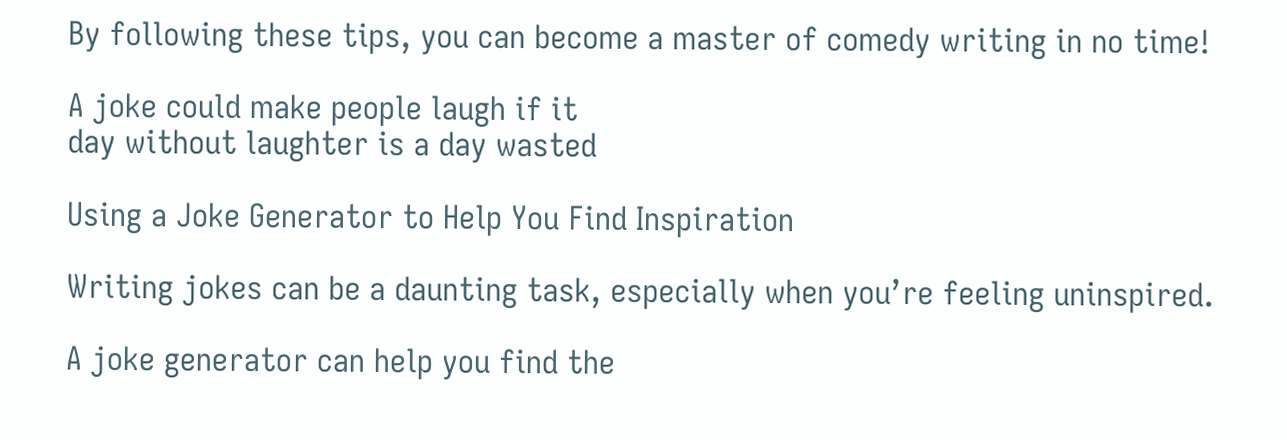By following these tips, you can become a master of comedy writing in no time!

A joke could make people laugh if it
day without laughter is a day wasted

Using a Joke Generator to Help You Find Inspiration

Writing jokes can be a daunting task, especially when you’re feeling uninspired.

A joke generator can help you find the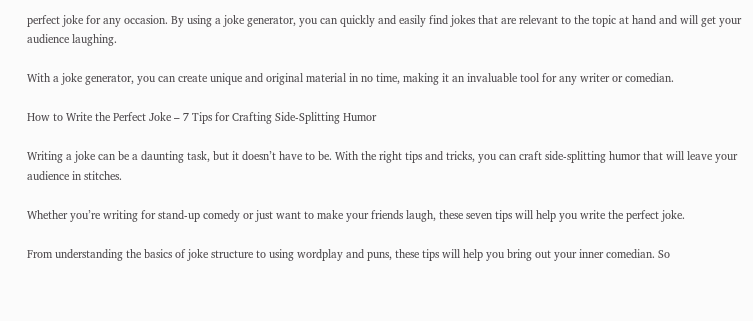perfect joke for any occasion. By using a joke generator, you can quickly and easily find jokes that are relevant to the topic at hand and will get your audience laughing.

With a joke generator, you can create unique and original material in no time, making it an invaluable tool for any writer or comedian.

How to Write the Perfect Joke – 7 Tips for Crafting Side-Splitting Humor

Writing a joke can be a daunting task, but it doesn’t have to be. With the right tips and tricks, you can craft side-splitting humor that will leave your audience in stitches.

Whether you’re writing for stand-up comedy or just want to make your friends laugh, these seven tips will help you write the perfect joke.

From understanding the basics of joke structure to using wordplay and puns, these tips will help you bring out your inner comedian. So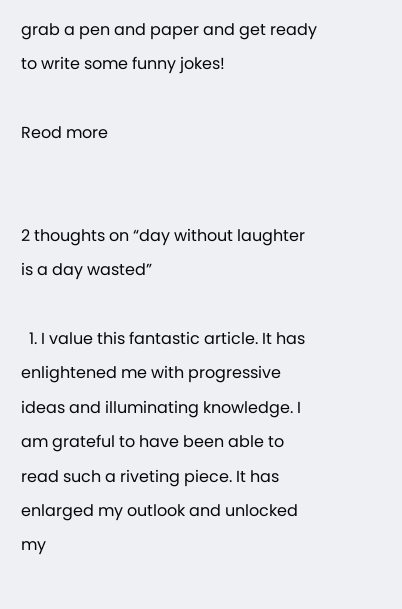grab a pen and paper and get ready to write some funny jokes!

Reod more


2 thoughts on “day without laughter is a day wasted”

  1. I value this fantastic article. It has enlightened me with progressive ideas and illuminating knowledge. I am grateful to have been able to read such a riveting piece. It has enlarged my outlook and unlocked my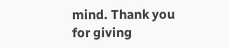mind. Thank you for giving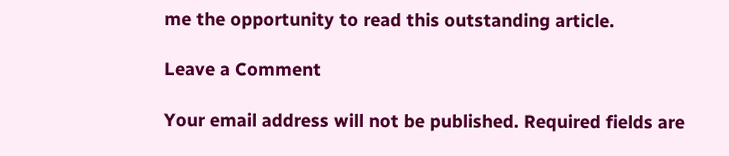me the opportunity to read this outstanding article.

Leave a Comment

Your email address will not be published. Required fields are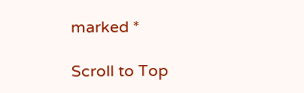marked *

Scroll to Top